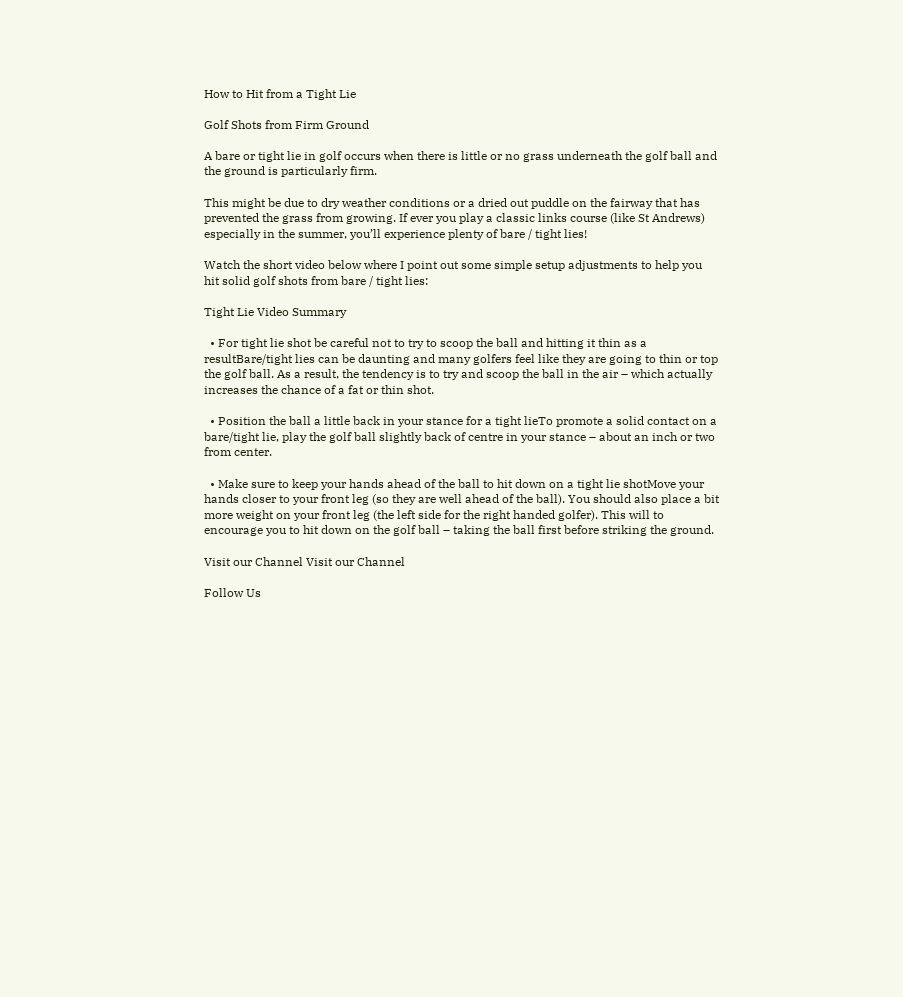How to Hit from a Tight Lie

Golf Shots from Firm Ground

A bare or tight lie in golf occurs when there is little or no grass underneath the golf ball and the ground is particularly firm.

This might be due to dry weather conditions or a dried out puddle on the fairway that has prevented the grass from growing. If ever you play a classic links course (like St Andrews) especially in the summer, you’ll experience plenty of bare / tight lies!

Watch the short video below where I point out some simple setup adjustments to help you hit solid golf shots from bare / tight lies:

Tight Lie Video Summary

  • For tight lie shot be careful not to try to scoop the ball and hitting it thin as a resultBare/tight lies can be daunting and many golfers feel like they are going to thin or top the golf ball. As a result, the tendency is to try and scoop the ball in the air – which actually increases the chance of a fat or thin shot.

  • Position the ball a little back in your stance for a tight lieTo promote a solid contact on a bare/tight lie, play the golf ball slightly back of centre in your stance – about an inch or two from center.

  • Make sure to keep your hands ahead of the ball to hit down on a tight lie shotMove your hands closer to your front leg (so they are well ahead of the ball). You should also place a bit more weight on your front leg (the left side for the right handed golfer). This will to encourage you to hit down on the golf ball – taking the ball first before striking the ground.

Visit our Channel Visit our Channel

Follow Us